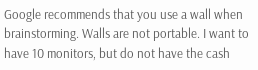Google recommends that you use a wall when brainstorming. Walls are not portable. I want to have 10 monitors, but do not have the cash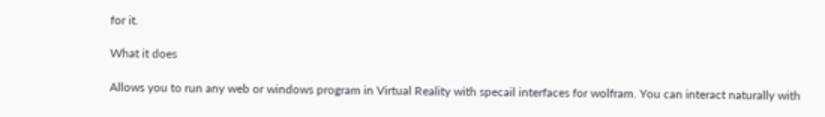for it.

What it does

Allows you to run any web or windows program in Virtual Reality with specail interfaces for wolfram. You can interact naturally with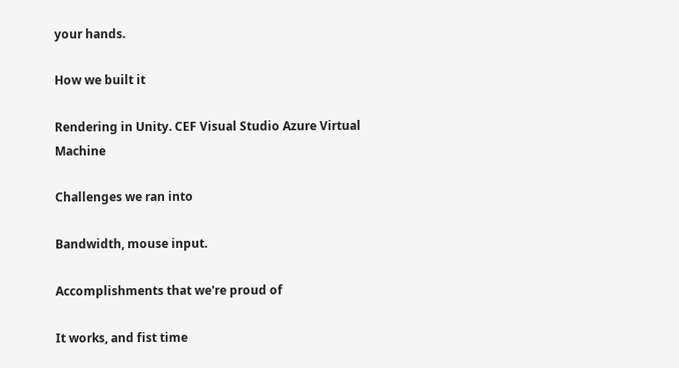your hands.

How we built it

Rendering in Unity. CEF Visual Studio Azure Virtual Machine

Challenges we ran into

Bandwidth, mouse input.

Accomplishments that we're proud of

It works, and fist time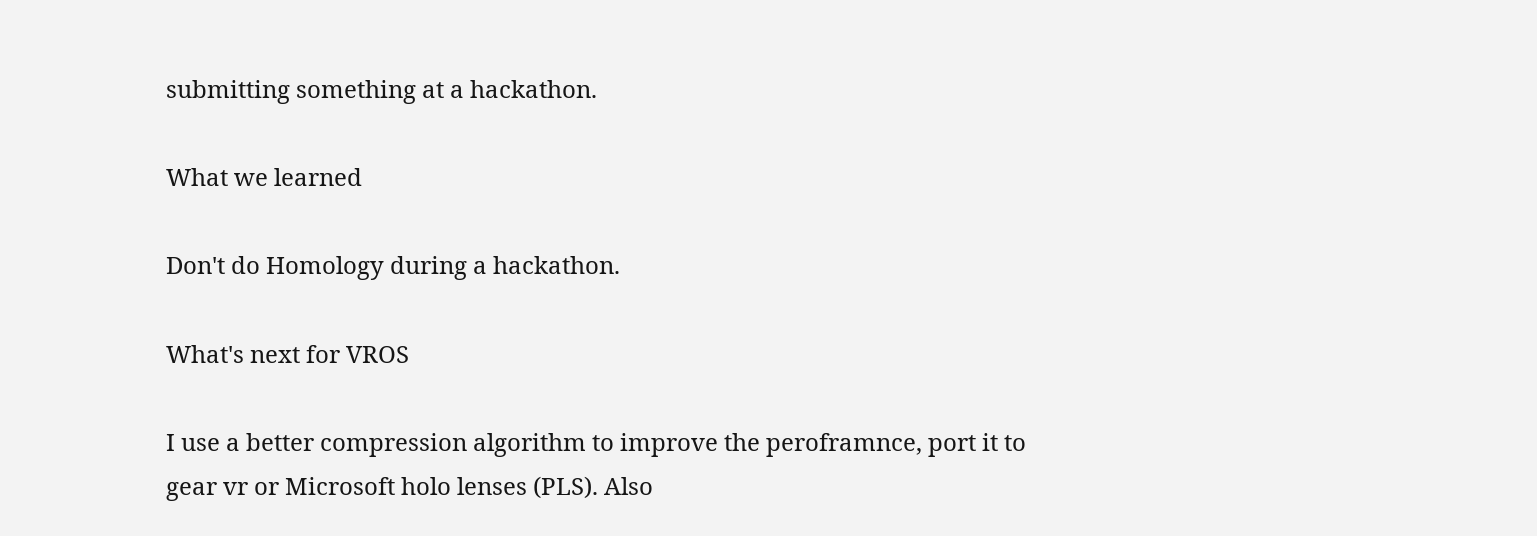submitting something at a hackathon.

What we learned

Don't do Homology during a hackathon.

What's next for VROS

I use a better compression algorithm to improve the peroframnce, port it to gear vr or Microsoft holo lenses (PLS). Also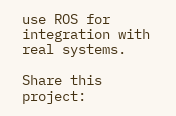use ROS for integration with real systems.

Share this project: